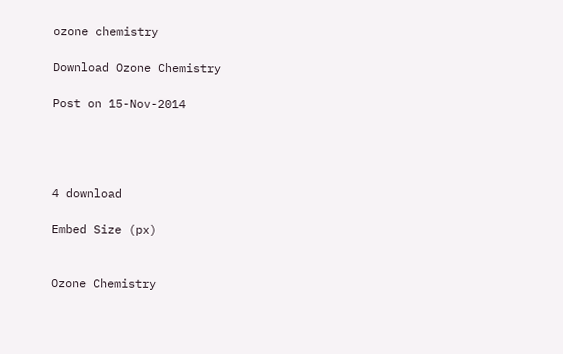ozone chemistry

Download Ozone Chemistry

Post on 15-Nov-2014




4 download

Embed Size (px)


Ozone Chemistry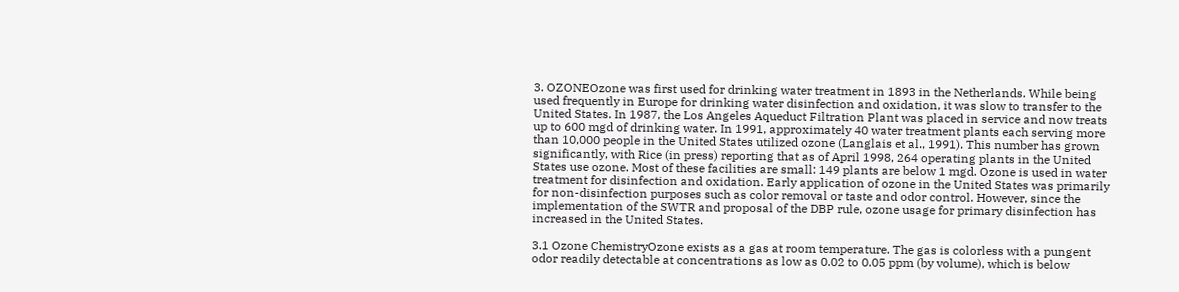3. OZONEOzone was first used for drinking water treatment in 1893 in the Netherlands. While being used frequently in Europe for drinking water disinfection and oxidation, it was slow to transfer to the United States. In 1987, the Los Angeles Aqueduct Filtration Plant was placed in service and now treats up to 600 mgd of drinking water. In 1991, approximately 40 water treatment plants each serving more than 10,000 people in the United States utilized ozone (Langlais et al., 1991). This number has grown significantly, with Rice (in press) reporting that as of April 1998, 264 operating plants in the United States use ozone. Most of these facilities are small: 149 plants are below 1 mgd. Ozone is used in water treatment for disinfection and oxidation. Early application of ozone in the United States was primarily for non-disinfection purposes such as color removal or taste and odor control. However, since the implementation of the SWTR and proposal of the DBP rule, ozone usage for primary disinfection has increased in the United States.

3.1 Ozone ChemistryOzone exists as a gas at room temperature. The gas is colorless with a pungent odor readily detectable at concentrations as low as 0.02 to 0.05 ppm (by volume), which is below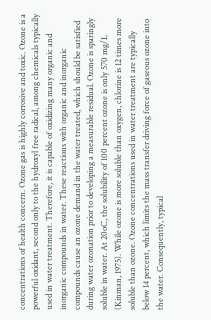concentrations of health concern. Ozone gas is highly corrosive and toxic. Ozone is a powerful oxidant, second only to the hydroxyl free radical, among chemicals typically used in water treatment. Therefore, it is capable of oxidizing many organic and inorganic compounds in water. These reactions with organic and inorganic compounds cause an ozone demand in the water treated, which should be satisfied during water ozonation prior to developing a measurable residual. Ozone is sparingly soluble in water. At 20oC, the solubility of 100 percent ozone is only 570 mg/L (Kinman, 1975). While ozone is more soluble than oxygen, chlorine is 12 times more soluble than ozone. Ozone concentrations used in water treatment are typically below 14 percent, which limits the mass transfer driving force of gaseous ozone into the water. Consequently, typical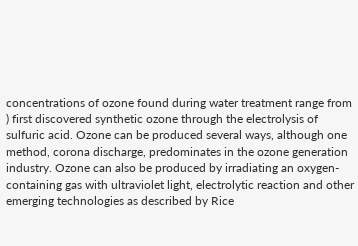concentrations of ozone found during water treatment range from ) first discovered synthetic ozone through the electrolysis of sulfuric acid. Ozone can be produced several ways, although one method, corona discharge, predominates in the ozone generation industry. Ozone can also be produced by irradiating an oxygen-containing gas with ultraviolet light, electrolytic reaction and other emerging technologies as described by Rice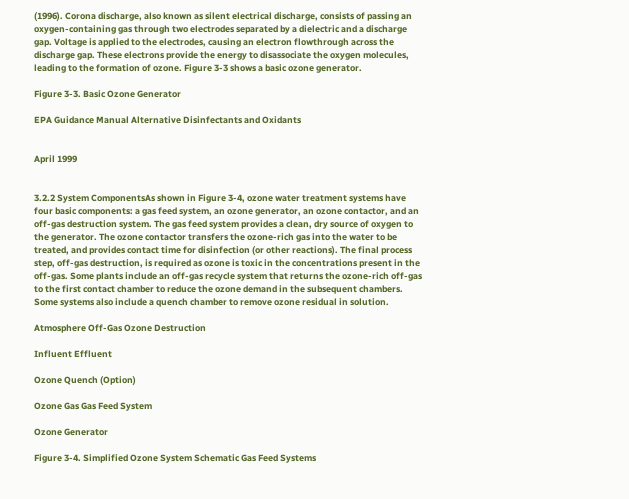(1996). Corona discharge, also known as silent electrical discharge, consists of passing an oxygen-containing gas through two electrodes separated by a dielectric and a discharge gap. Voltage is applied to the electrodes, causing an electron flowthrough across the discharge gap. These electrons provide the energy to disassociate the oxygen molecules, leading to the formation of ozone. Figure 3-3 shows a basic ozone generator.

Figure 3-3. Basic Ozone Generator

EPA Guidance Manual Alternative Disinfectants and Oxidants


April 1999


3.2.2 System ComponentsAs shown in Figure 3-4, ozone water treatment systems have four basic components: a gas feed system, an ozone generator, an ozone contactor, and an off-gas destruction system. The gas feed system provides a clean, dry source of oxygen to the generator. The ozone contactor transfers the ozone-rich gas into the water to be treated, and provides contact time for disinfection (or other reactions). The final process step, off-gas destruction, is required as ozone is toxic in the concentrations present in the off-gas. Some plants include an off-gas recycle system that returns the ozone-rich off-gas to the first contact chamber to reduce the ozone demand in the subsequent chambers. Some systems also include a quench chamber to remove ozone residual in solution.

Atmosphere Off-Gas Ozone Destruction

Influent Effluent

Ozone Quench (Option)

Ozone Gas Gas Feed System

Ozone Generator

Figure 3-4. Simplified Ozone System Schematic Gas Feed Systems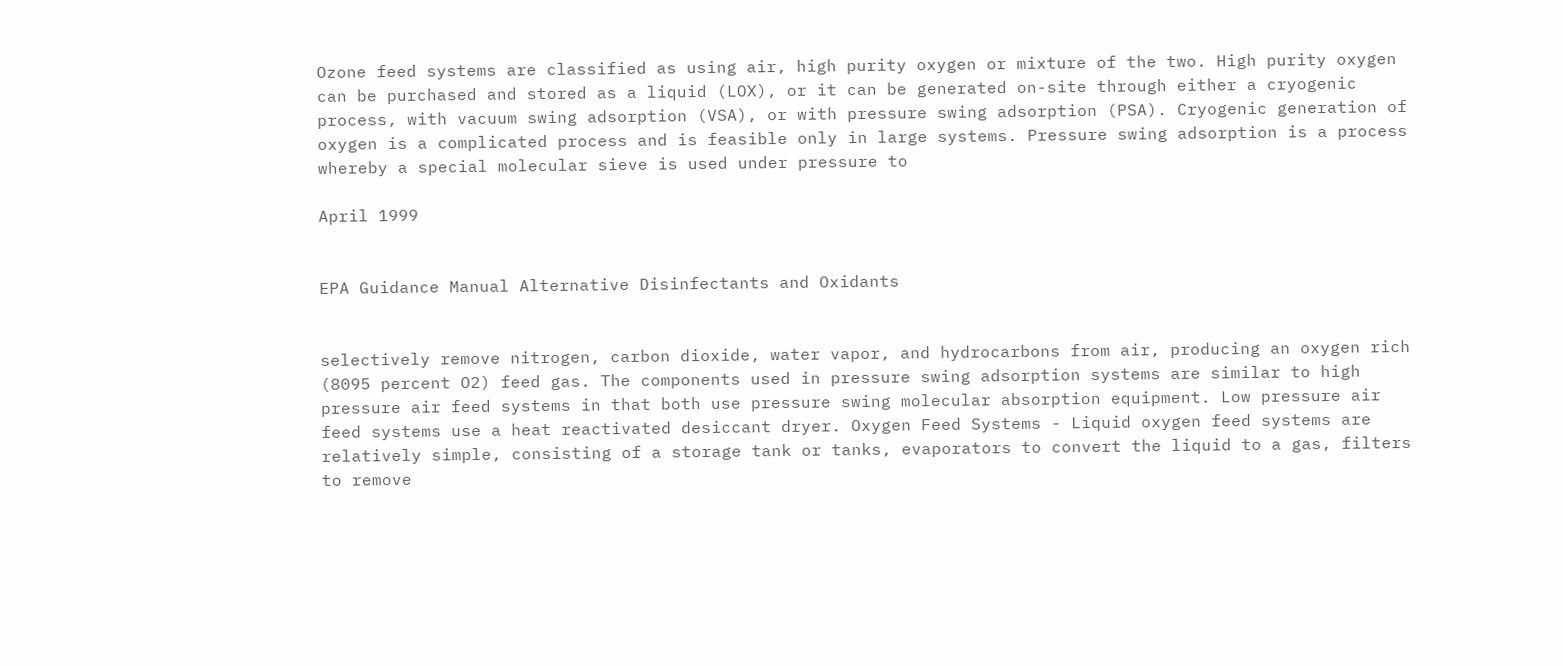Ozone feed systems are classified as using air, high purity oxygen or mixture of the two. High purity oxygen can be purchased and stored as a liquid (LOX), or it can be generated on-site through either a cryogenic process, with vacuum swing adsorption (VSA), or with pressure swing adsorption (PSA). Cryogenic generation of oxygen is a complicated process and is feasible only in large systems. Pressure swing adsorption is a process whereby a special molecular sieve is used under pressure to

April 1999


EPA Guidance Manual Alternative Disinfectants and Oxidants


selectively remove nitrogen, carbon dioxide, water vapor, and hydrocarbons from air, producing an oxygen rich (8095 percent O2) feed gas. The components used in pressure swing adsorption systems are similar to high pressure air feed systems in that both use pressure swing molecular absorption equipment. Low pressure air feed systems use a heat reactivated desiccant dryer. Oxygen Feed Systems - Liquid oxygen feed systems are relatively simple, consisting of a storage tank or tanks, evaporators to convert the liquid to a gas, filters to remove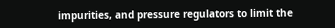impurities, and pressure regulators to limit the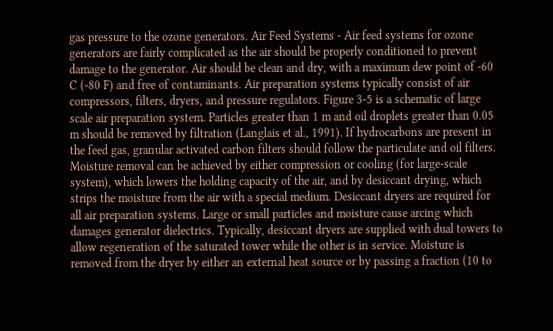gas pressure to the ozone generators. Air Feed Systems - Air feed systems for ozone generators are fairly complicated as the air should be properly conditioned to prevent damage to the generator. Air should be clean and dry, with a maximum dew point of -60 C (-80 F) and free of contaminants. Air preparation systems typically consist of air compressors, filters, dryers, and pressure regulators. Figure 3-5 is a schematic of large scale air preparation system. Particles greater than 1 m and oil droplets greater than 0.05 m should be removed by filtration (Langlais et al., 1991). If hydrocarbons are present in the feed gas, granular activated carbon filters should follow the particulate and oil filters. Moisture removal can be achieved by either compression or cooling (for large-scale system), which lowers the holding capacity of the air, and by desiccant drying, which strips the moisture from the air with a special medium. Desiccant dryers are required for all air preparation systems. Large or small particles and moisture cause arcing which damages generator dielectrics. Typically, desiccant dryers are supplied with dual towers to allow regeneration of the saturated tower while the other is in service. Moisture is removed from the dryer by either an external heat source or by passing a fraction (10 to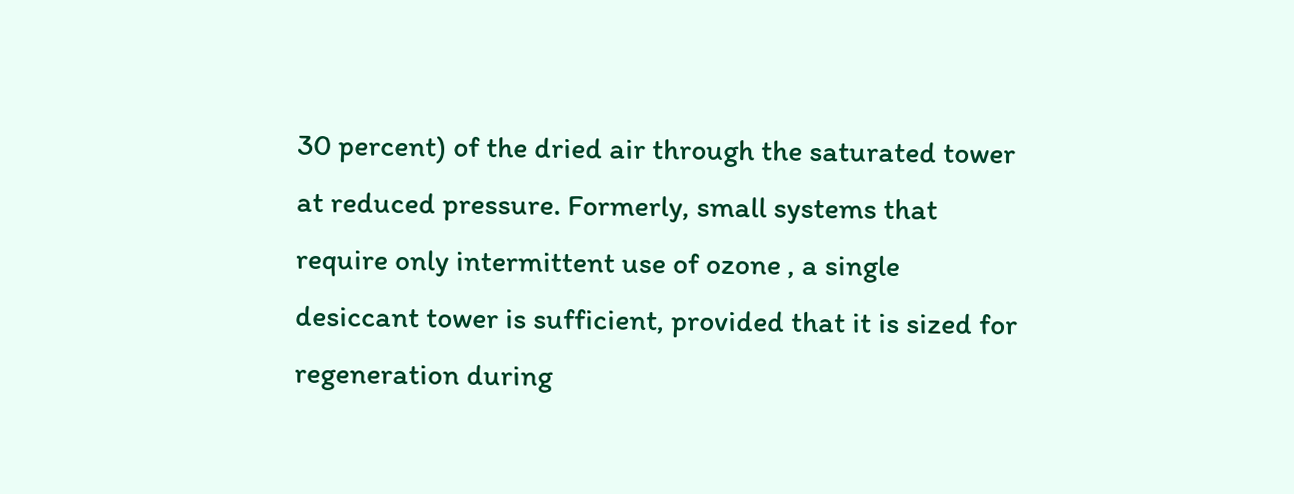30 percent) of the dried air through the saturated tower at reduced pressure. Formerly, small systems that require only intermittent use of ozone , a single desiccant tower is sufficient, provided that it is sized for regeneration during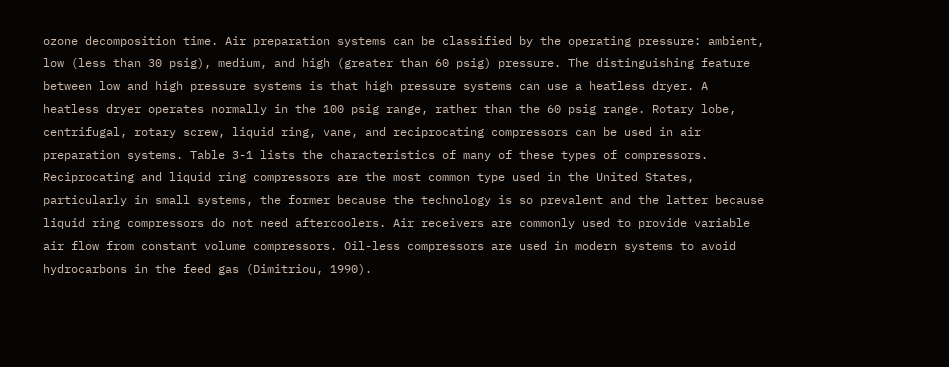ozone decomposition time. Air preparation systems can be classified by the operating pressure: ambient, low (less than 30 psig), medium, and high (greater than 60 psig) pressure. The distinguishing feature between low and high pressure systems is that high pressure systems can use a heatless dryer. A heatless dryer operates normally in the 100 psig range, rather than the 60 psig range. Rotary lobe, centrifugal, rotary screw, liquid ring, vane, and reciprocating compressors can be used in air preparation systems. Table 3-1 lists the characteristics of many of these types of compressors. Reciprocating and liquid ring compressors are the most common type used in the United States, particularly in small systems, the former because the technology is so prevalent and the latter because liquid ring compressors do not need aftercoolers. Air receivers are commonly used to provide variable air flow from constant volume compressors. Oil-less compressors are used in modern systems to avoid hydrocarbons in the feed gas (Dimitriou, 1990).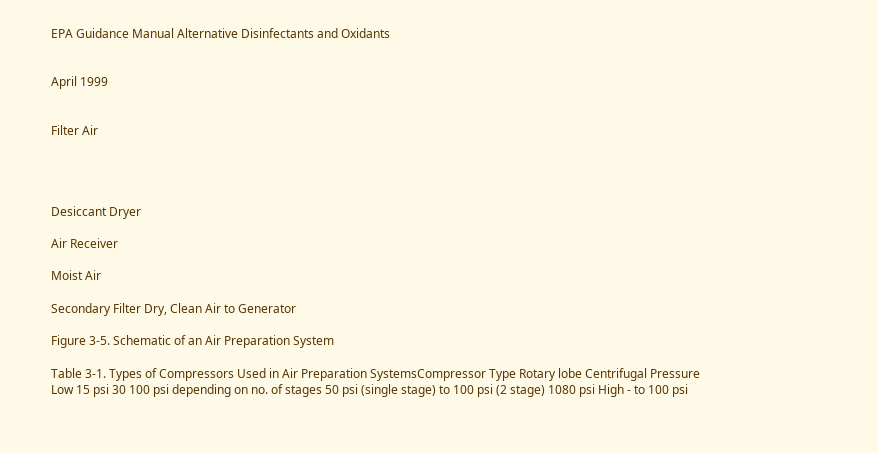EPA Guidance Manual Alternative Disinfectants and Oxidants


April 1999


Filter Air




Desiccant Dryer

Air Receiver

Moist Air

Secondary Filter Dry, Clean Air to Generator

Figure 3-5. Schematic of an Air Preparation System

Table 3-1. Types of Compressors Used in Air Preparation SystemsCompressor Type Rotary lobe Centrifugal Pressure Low 15 psi 30 100 psi depending on no. of stages 50 psi (single stage) to 100 psi (2 stage) 1080 psi High - to 100 psi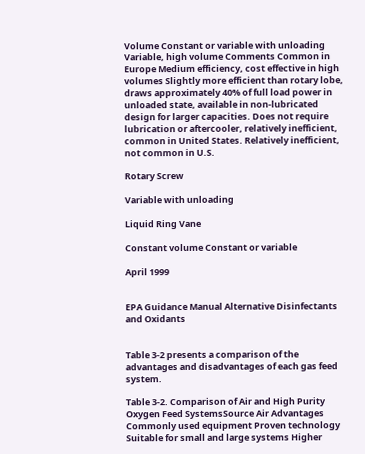Volume Constant or variable with unloading Variable, high volume Comments Common in Europe Medium efficiency, cost effective in high volumes Slightly more efficient than rotary lobe, draws approximately 40% of full load power in unloaded state, available in non-lubricated design for larger capacities. Does not require lubrication or aftercooler, relatively inefficient, common in United States. Relatively inefficient, not common in U.S.

Rotary Screw

Variable with unloading

Liquid Ring Vane

Constant volume Constant or variable

April 1999


EPA Guidance Manual Alternative Disinfectants and Oxidants


Table 3-2 presents a comparison of the advantages and disadvantages of each gas feed system.

Table 3-2. Comparison of Air and High Purity Oxygen Feed SystemsSource Air Advantages Commonly used equipment Proven technology Suitable for small and large systems Higher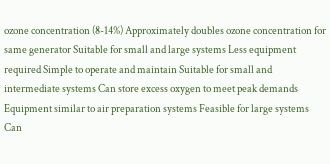ozone concentration (8-14%) Approximately doubles ozone concentration for same generator Suitable for small and large systems Less equipment required Simple to operate and maintain Suitable for small and intermediate systems Can store excess oxygen to meet peak demands Equipment similar to air preparation systems Feasible for large systems Can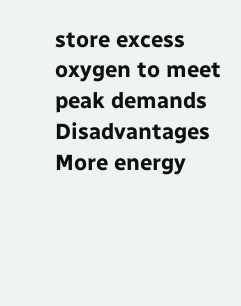store excess oxygen to meet peak demands Disadvantages More energy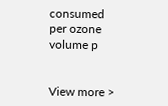consumed per ozone volume p


View more >